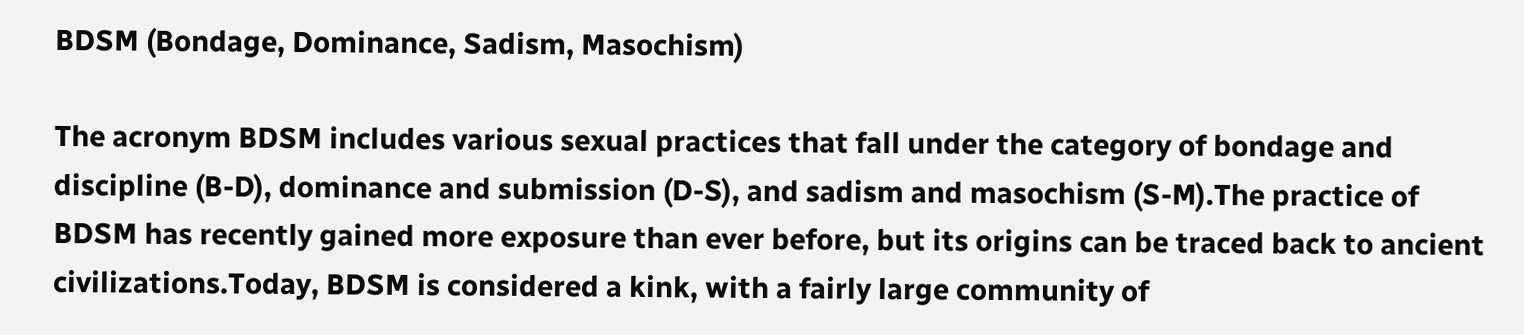BDSM (Bondage, Dominance, Sadism, Masochism)

The acronym BDSM includes various sexual practices that fall under the category of bondage and discipline (B-D), dominance and submission (D-S), and sadism and masochism (S-M).The practice of BDSM has recently gained more exposure than ever before, but its origins can be traced back to ancient civilizations.Today, BDSM is considered a kink, with a fairly large community of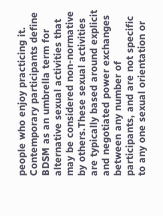people who enjoy practicing it. Contemporary participants define BDSM as an umbrella term for alternative sexual activities that may be considered non-normative by others.These sexual activities are typically based around explicit and negotiated power exchanges between any number of participants, and are not specific to any one sexual orientation or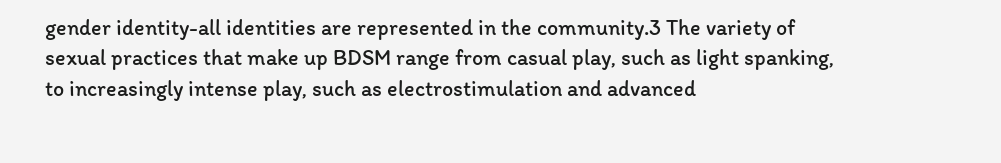gender identity-all identities are represented in the community.3 The variety of sexual practices that make up BDSM range from casual play, such as light spanking, to increasingly intense play, such as electrostimulation and advanced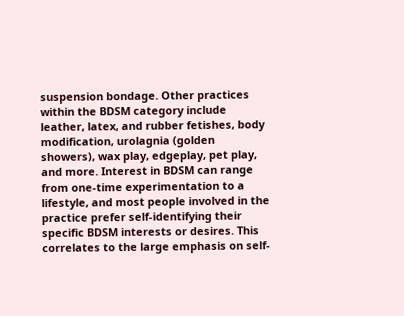suspension bondage. Other practices within the BDSM category include leather, latex, and rubber fetishes, body modification, urolagnia (golden showers), wax play, edgeplay, pet play, and more. Interest in BDSM can range from one-time experimentation to a lifestyle, and most people involved in the practice prefer self-identifying their specific BDSM interests or desires. This correlates to the large emphasis on self-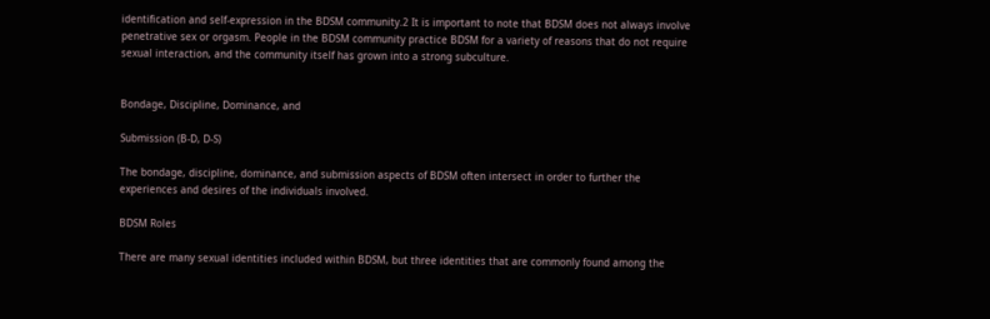identification and self-expression in the BDSM community.2 It is important to note that BDSM does not always involve penetrative sex or orgasm. People in the BDSM community practice BDSM for a variety of reasons that do not require sexual interaction, and the community itself has grown into a strong subculture.


Bondage, Discipline, Dominance, and

Submission (B-D, D-S)

The bondage, discipline, dominance, and submission aspects of BDSM often intersect in order to further the experiences and desires of the individuals involved.

BDSM Roles

There are many sexual identities included within BDSM, but three identities that are commonly found among the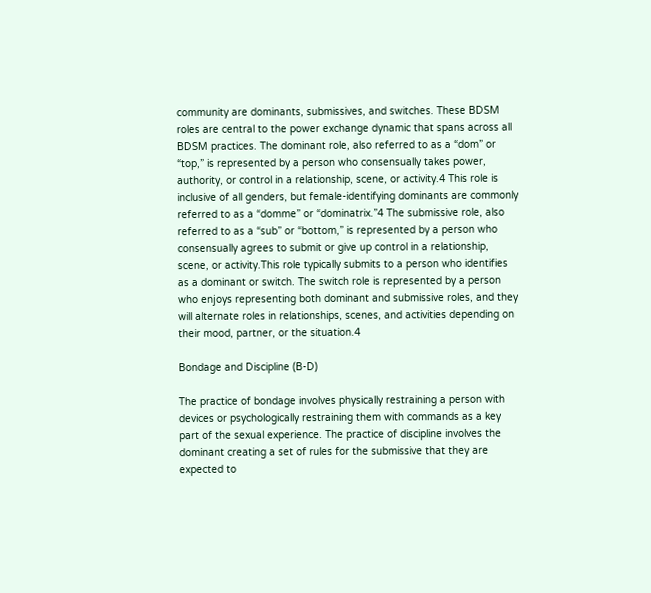community are dominants, submissives, and switches. These BDSM roles are central to the power exchange dynamic that spans across all BDSM practices. The dominant role, also referred to as a “dom” or “top,” is represented by a person who consensually takes power, authority, or control in a relationship, scene, or activity.4 This role is inclusive of all genders, but female-identifying dominants are commonly referred to as a “domme” or “dominatrix.”4 The submissive role, also referred to as a “sub” or “bottom,” is represented by a person who consensually agrees to submit or give up control in a relationship, scene, or activity.This role typically submits to a person who identifies as a dominant or switch. The switch role is represented by a person who enjoys representing both dominant and submissive roles, and they will alternate roles in relationships, scenes, and activities depending on their mood, partner, or the situation.4

Bondage and Discipline (B-D)

The practice of bondage involves physically restraining a person with devices or psychologically restraining them with commands as a key part of the sexual experience. The practice of discipline involves the dominant creating a set of rules for the submissive that they are expected to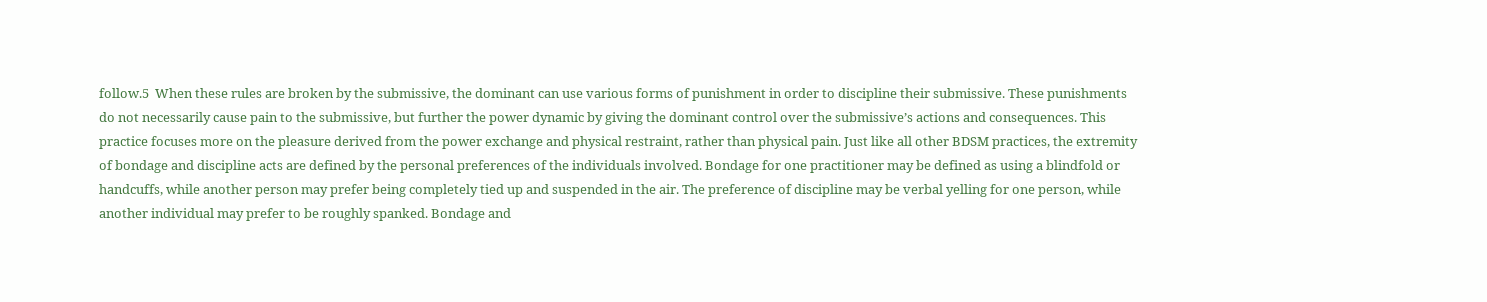follow.5  When these rules are broken by the submissive, the dominant can use various forms of punishment in order to discipline their submissive. These punishments do not necessarily cause pain to the submissive, but further the power dynamic by giving the dominant control over the submissive’s actions and consequences. This practice focuses more on the pleasure derived from the power exchange and physical restraint, rather than physical pain. Just like all other BDSM practices, the extremity of bondage and discipline acts are defined by the personal preferences of the individuals involved. Bondage for one practitioner may be defined as using a blindfold or handcuffs, while another person may prefer being completely tied up and suspended in the air. The preference of discipline may be verbal yelling for one person, while another individual may prefer to be roughly spanked. Bondage and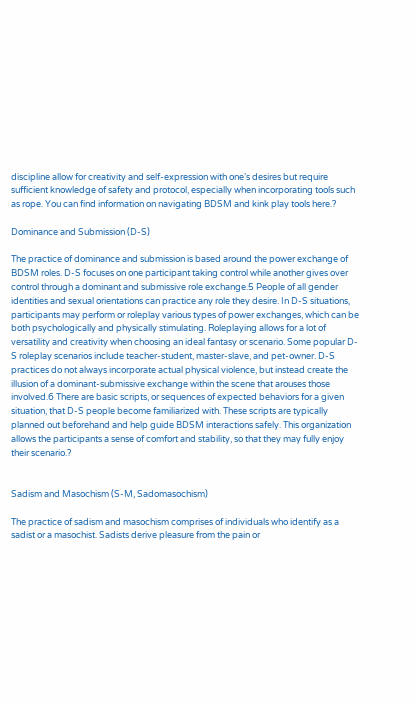discipline allow for creativity and self-expression with one’s desires but require sufficient knowledge of safety and protocol, especially when incorporating tools such as rope. You can find information on navigating BDSM and kink play tools here.?

Dominance and Submission (D-S)

The practice of dominance and submission is based around the power exchange of BDSM roles. D-S focuses on one participant taking control while another gives over control through a dominant and submissive role exchange.5 People of all gender identities and sexual orientations can practice any role they desire. In D-S situations, participants may perform or roleplay various types of power exchanges, which can be both psychologically and physically stimulating. Roleplaying allows for a lot of versatility and creativity when choosing an ideal fantasy or scenario. Some popular D-S roleplay scenarios include teacher-student, master-slave, and pet-owner. D-S practices do not always incorporate actual physical violence, but instead create the illusion of a dominant-submissive exchange within the scene that arouses those involved.6 There are basic scripts, or sequences of expected behaviors for a given situation, that D-S people become familiarized with. These scripts are typically planned out beforehand and help guide BDSM interactions safely. This organization allows the participants a sense of comfort and stability, so that they may fully enjoy their scenario.?


Sadism and Masochism (S-M, Sadomasochism)

The practice of sadism and masochism comprises of individuals who identify as a sadist or a masochist. Sadists derive pleasure from the pain or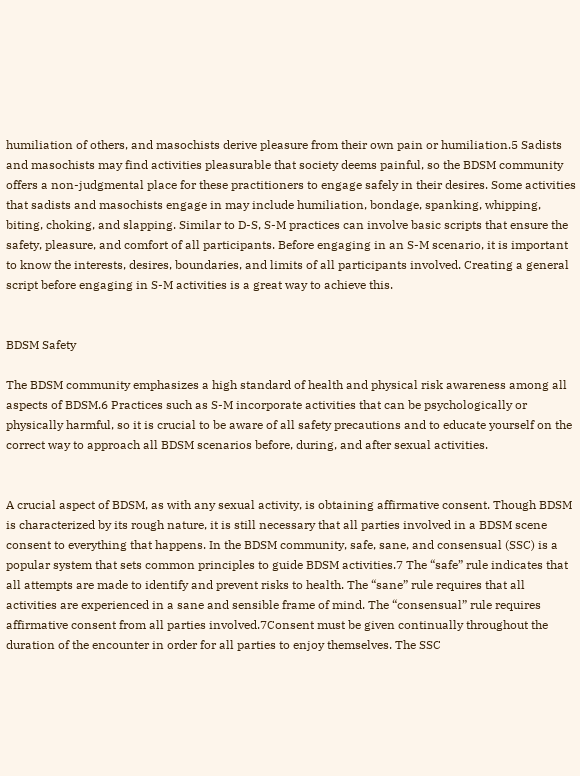humiliation of others, and masochists derive pleasure from their own pain or humiliation.5 Sadists and masochists may find activities pleasurable that society deems painful, so the BDSM community offers a non-judgmental place for these practitioners to engage safely in their desires. Some activities that sadists and masochists engage in may include humiliation, bondage, spanking, whipping, biting, choking, and slapping. Similar to D-S, S-M practices can involve basic scripts that ensure the safety, pleasure, and comfort of all participants. Before engaging in an S-M scenario, it is important to know the interests, desires, boundaries, and limits of all participants involved. Creating a general script before engaging in S-M activities is a great way to achieve this.


BDSM Safety

The BDSM community emphasizes a high standard of health and physical risk awareness among all aspects of BDSM.6 Practices such as S-M incorporate activities that can be psychologically or physically harmful, so it is crucial to be aware of all safety precautions and to educate yourself on the correct way to approach all BDSM scenarios before, during, and after sexual activities.


A crucial aspect of BDSM, as with any sexual activity, is obtaining affirmative consent. Though BDSM is characterized by its rough nature, it is still necessary that all parties involved in a BDSM scene consent to everything that happens. In the BDSM community, safe, sane, and consensual (SSC) is a popular system that sets common principles to guide BDSM activities.7 The “safe” rule indicates that all attempts are made to identify and prevent risks to health. The “sane” rule requires that all activities are experienced in a sane and sensible frame of mind. The “consensual” rule requires affirmative consent from all parties involved.7Consent must be given continually throughout the duration of the encounter in order for all parties to enjoy themselves. The SSC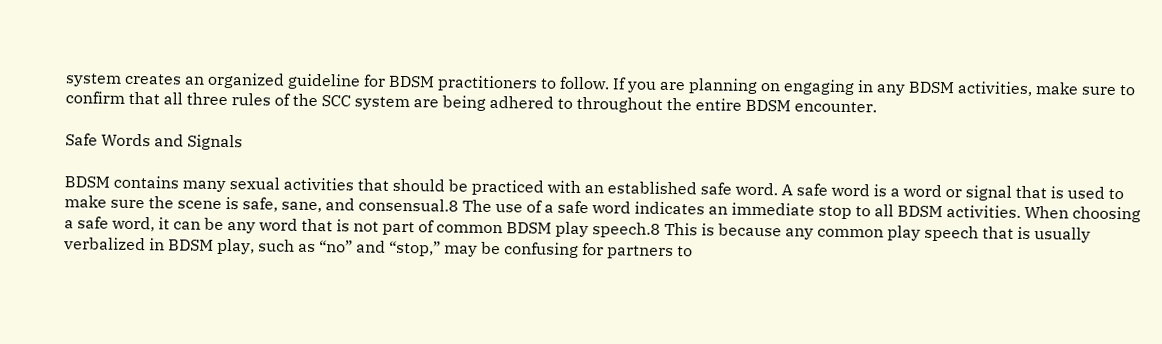system creates an organized guideline for BDSM practitioners to follow. If you are planning on engaging in any BDSM activities, make sure to confirm that all three rules of the SCC system are being adhered to throughout the entire BDSM encounter.

Safe Words and Signals

BDSM contains many sexual activities that should be practiced with an established safe word. A safe word is a word or signal that is used to make sure the scene is safe, sane, and consensual.8 The use of a safe word indicates an immediate stop to all BDSM activities. When choosing a safe word, it can be any word that is not part of common BDSM play speech.8 This is because any common play speech that is usually verbalized in BDSM play, such as “no” and “stop,” may be confusing for partners to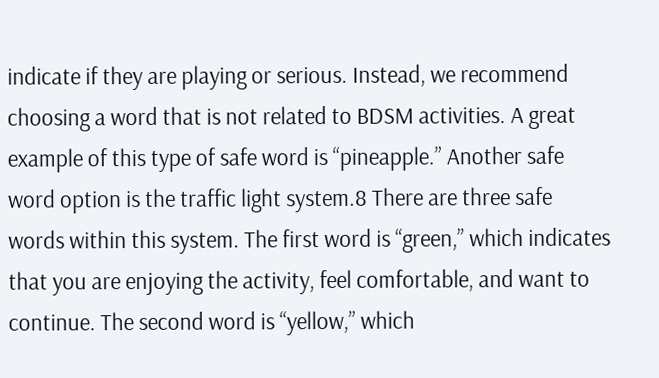indicate if they are playing or serious. Instead, we recommend choosing a word that is not related to BDSM activities. A great example of this type of safe word is “pineapple.” Another safe word option is the traffic light system.8 There are three safe words within this system. The first word is “green,” which indicates that you are enjoying the activity, feel comfortable, and want to continue. The second word is “yellow,” which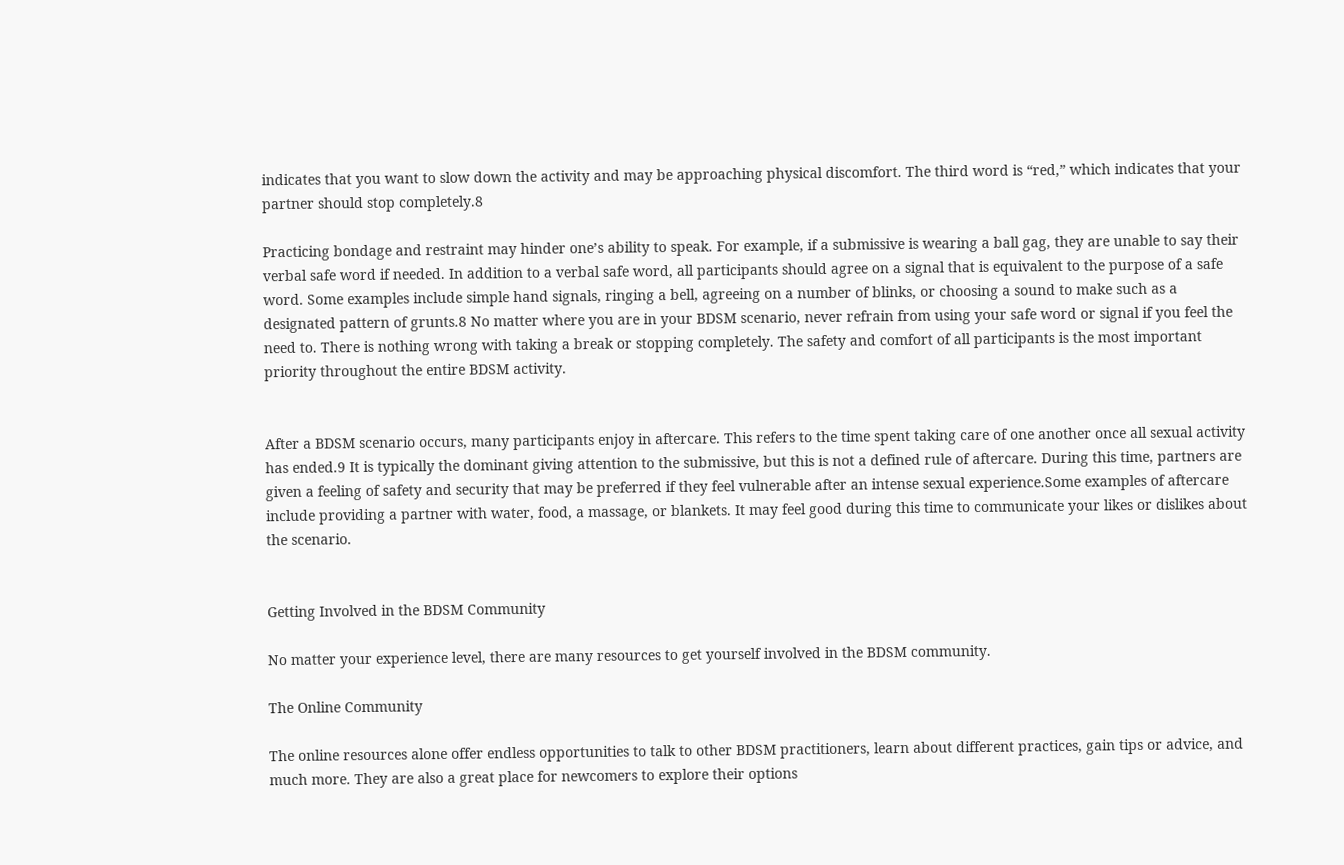indicates that you want to slow down the activity and may be approaching physical discomfort. The third word is “red,” which indicates that your partner should stop completely.8

Practicing bondage and restraint may hinder one’s ability to speak. For example, if a submissive is wearing a ball gag, they are unable to say their verbal safe word if needed. In addition to a verbal safe word, all participants should agree on a signal that is equivalent to the purpose of a safe word. Some examples include simple hand signals, ringing a bell, agreeing on a number of blinks, or choosing a sound to make such as a designated pattern of grunts.8 No matter where you are in your BDSM scenario, never refrain from using your safe word or signal if you feel the need to. There is nothing wrong with taking a break or stopping completely. The safety and comfort of all participants is the most important priority throughout the entire BDSM activity.


After a BDSM scenario occurs, many participants enjoy in aftercare. This refers to the time spent taking care of one another once all sexual activity has ended.9 It is typically the dominant giving attention to the submissive, but this is not a defined rule of aftercare. During this time, partners are given a feeling of safety and security that may be preferred if they feel vulnerable after an intense sexual experience.Some examples of aftercare include providing a partner with water, food, a massage, or blankets. It may feel good during this time to communicate your likes or dislikes about the scenario.


Getting Involved in the BDSM Community

No matter your experience level, there are many resources to get yourself involved in the BDSM community.

The Online Community

The online resources alone offer endless opportunities to talk to other BDSM practitioners, learn about different practices, gain tips or advice, and much more. They are also a great place for newcomers to explore their options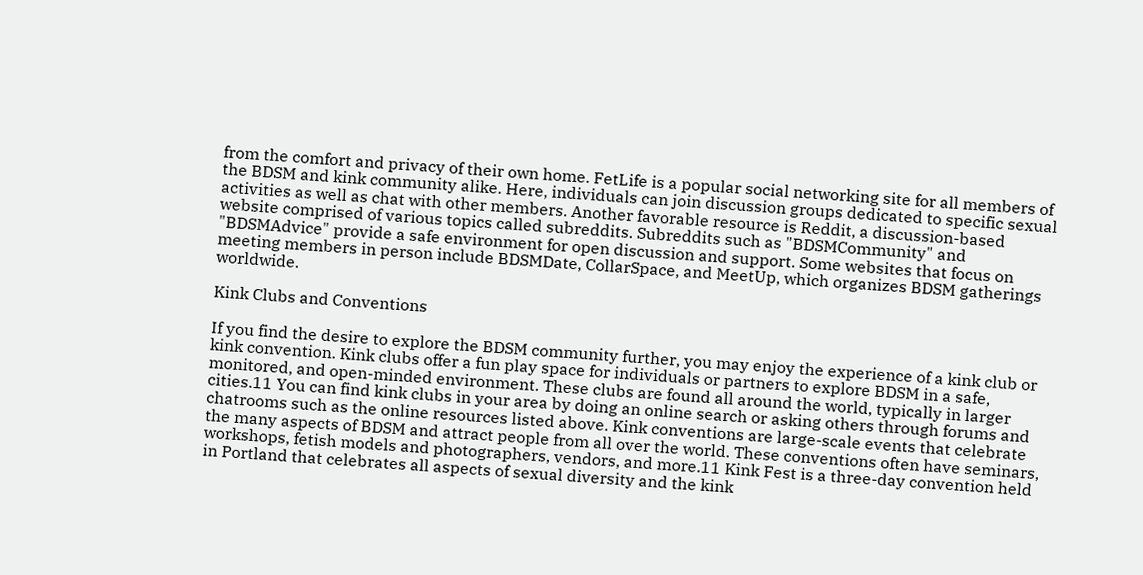from the comfort and privacy of their own home. FetLife is a popular social networking site for all members of the BDSM and kink community alike. Here, individuals can join discussion groups dedicated to specific sexual activities as well as chat with other members. Another favorable resource is Reddit, a discussion-based website comprised of various topics called subreddits. Subreddits such as "BDSMCommunity" and "BDSMAdvice" provide a safe environment for open discussion and support. Some websites that focus on meeting members in person include BDSMDate, CollarSpace, and MeetUp, which organizes BDSM gatherings worldwide.

Kink Clubs and Conventions

If you find the desire to explore the BDSM community further, you may enjoy the experience of a kink club or kink convention. Kink clubs offer a fun play space for individuals or partners to explore BDSM in a safe, monitored, and open-minded environment. These clubs are found all around the world, typically in larger cities.11 You can find kink clubs in your area by doing an online search or asking others through forums and chatrooms such as the online resources listed above. Kink conventions are large-scale events that celebrate the many aspects of BDSM and attract people from all over the world. These conventions often have seminars, workshops, fetish models and photographers, vendors, and more.11 Kink Fest is a three-day convention held in Portland that celebrates all aspects of sexual diversity and the kink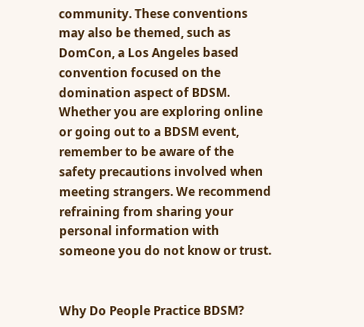community. These conventions may also be themed, such as DomCon, a Los Angeles based convention focused on the domination aspect of BDSM. Whether you are exploring online or going out to a BDSM event, remember to be aware of the safety precautions involved when meeting strangers. We recommend refraining from sharing your personal information with someone you do not know or trust.


Why Do People Practice BDSM?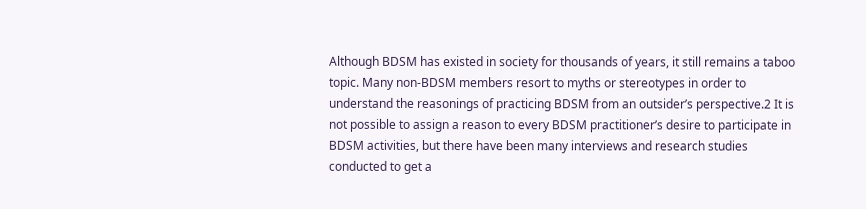Although BDSM has existed in society for thousands of years, it still remains a taboo topic. Many non-BDSM members resort to myths or stereotypes in order to understand the reasonings of practicing BDSM from an outsider’s perspective.2 It is not possible to assign a reason to every BDSM practitioner’s desire to participate in BDSM activities, but there have been many interviews and research studies conducted to get a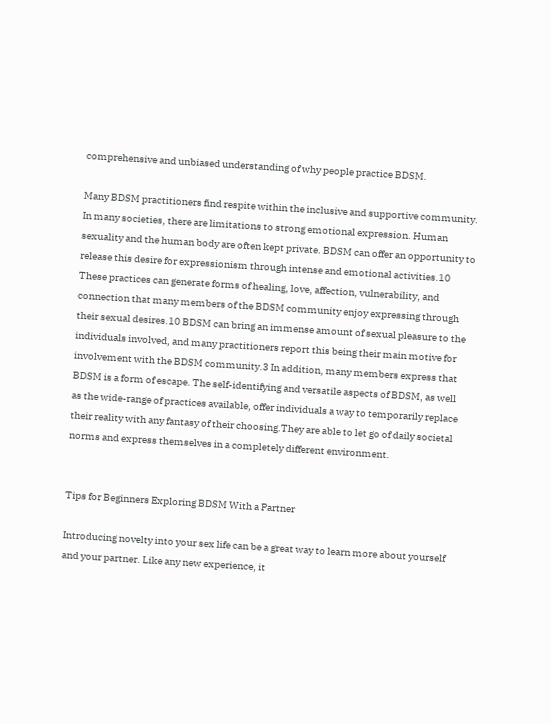comprehensive and unbiased understanding of why people practice BDSM.

Many BDSM practitioners find respite within the inclusive and supportive community. In many societies, there are limitations to strong emotional expression. Human sexuality and the human body are often kept private. BDSM can offer an opportunity to release this desire for expressionism through intense and emotional activities.10 These practices can generate forms of healing, love, affection, vulnerability, and connection that many members of the BDSM community enjoy expressing through their sexual desires.10 BDSM can bring an immense amount of sexual pleasure to the individuals involved, and many practitioners report this being their main motive for involvement with the BDSM community.3 In addition, many members express that BDSM is a form of escape. The self-identifying and versatile aspects of BDSM, as well as the wide-range of practices available, offer individuals a way to temporarily replace their reality with any fantasy of their choosing.They are able to let go of daily societal norms and express themselves in a completely different environment.


Tips for Beginners Exploring BDSM With a Partner

Introducing novelty into your sex life can be a great way to learn more about yourself and your partner. Like any new experience, it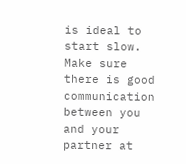is ideal to start slow. Make sure there is good communication between you and your partner at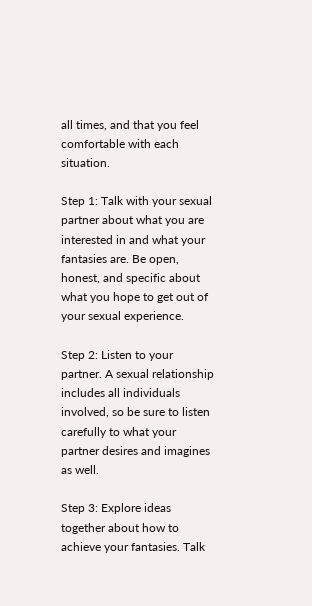all times, and that you feel comfortable with each situation.

Step 1: Talk with your sexual partner about what you are interested in and what your fantasies are. Be open, honest, and specific about what you hope to get out of your sexual experience.

Step 2: Listen to your partner. A sexual relationship includes all individuals involved, so be sure to listen carefully to what your partner desires and imagines as well.

Step 3: Explore ideas together about how to achieve your fantasies. Talk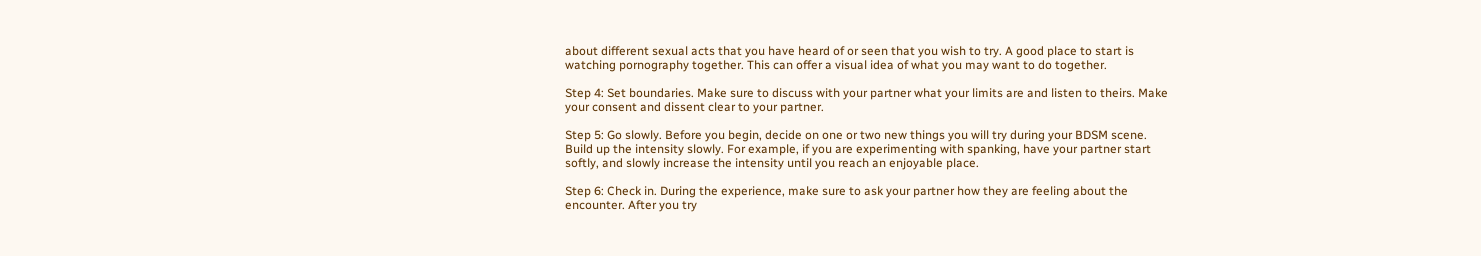about different sexual acts that you have heard of or seen that you wish to try. A good place to start is watching pornography together. This can offer a visual idea of what you may want to do together.

Step 4: Set boundaries. Make sure to discuss with your partner what your limits are and listen to theirs. Make your consent and dissent clear to your partner.

Step 5: Go slowly. Before you begin, decide on one or two new things you will try during your BDSM scene. Build up the intensity slowly. For example, if you are experimenting with spanking, have your partner start softly, and slowly increase the intensity until you reach an enjoyable place.

Step 6: Check in. During the experience, make sure to ask your partner how they are feeling about the encounter. After you try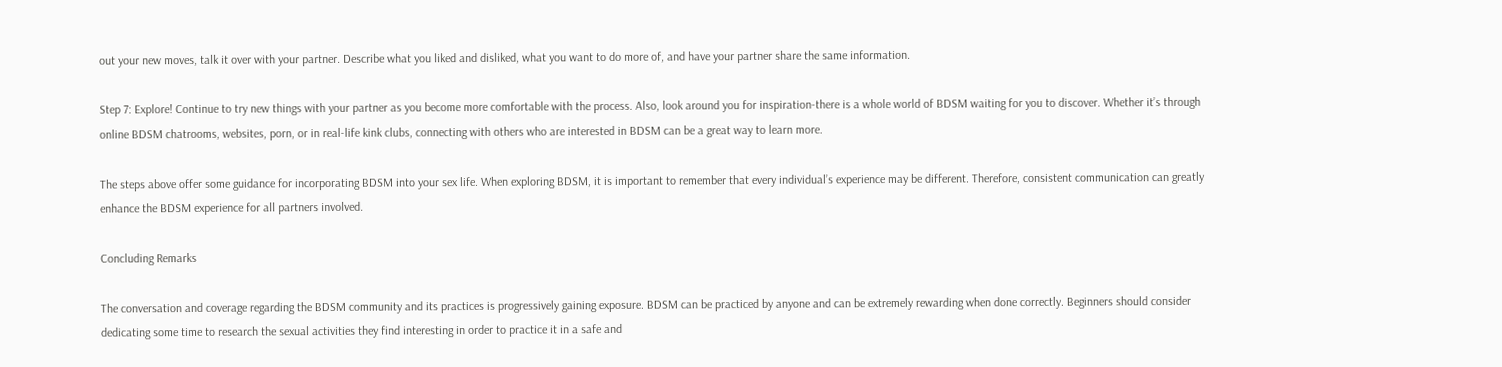out your new moves, talk it over with your partner. Describe what you liked and disliked, what you want to do more of, and have your partner share the same information.

Step 7: Explore! Continue to try new things with your partner as you become more comfortable with the process. Also, look around you for inspiration-there is a whole world of BDSM waiting for you to discover. Whether it’s through online BDSM chatrooms, websites, porn, or in real-life kink clubs, connecting with others who are interested in BDSM can be a great way to learn more.

The steps above offer some guidance for incorporating BDSM into your sex life. When exploring BDSM, it is important to remember that every individual’s experience may be different. Therefore, consistent communication can greatly enhance the BDSM experience for all partners involved.

Concluding Remarks

The conversation and coverage regarding the BDSM community and its practices is progressively gaining exposure. BDSM can be practiced by anyone and can be extremely rewarding when done correctly. Beginners should consider dedicating some time to research the sexual activities they find interesting in order to practice it in a safe and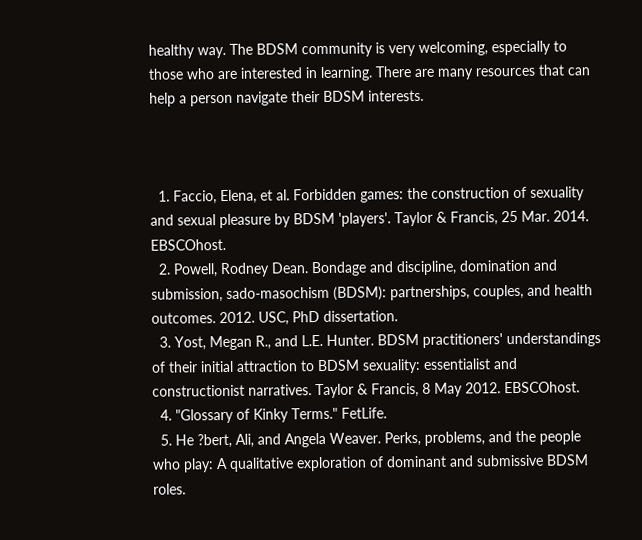healthy way. The BDSM community is very welcoming, especially to those who are interested in learning. There are many resources that can help a person navigate their BDSM interests.



  1. Faccio, Elena, et al. Forbidden games: the construction of sexuality and sexual pleasure by BDSM 'players'. Taylor & Francis, 25 Mar. 2014. EBSCOhost.
  2. Powell, Rodney Dean. Bondage and discipline, domination and submission, sado-masochism (BDSM): partnerships, couples, and health outcomes. 2012. USC, PhD dissertation.
  3. Yost, Megan R., and L.E. Hunter. BDSM practitioners' understandings of their initial attraction to BDSM sexuality: essentialist and constructionist narratives. Taylor & Francis, 8 May 2012. EBSCOhost.
  4. "Glossary of Kinky Terms." FetLife.
  5. He ?bert, Ali, and Angela Weaver. Perks, problems, and the people who play: A qualitative exploration of dominant and submissive BDSM roles.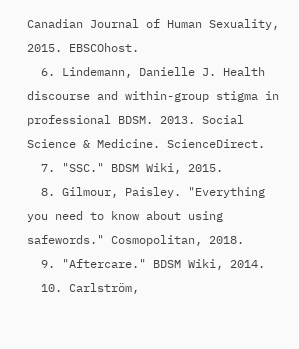Canadian Journal of Human Sexuality, 2015. EBSCOhost.
  6. Lindemann, Danielle J. Health discourse and within-group stigma in professional BDSM. 2013. Social Science & Medicine. ScienceDirect.
  7. "SSC." BDSM Wiki, 2015.
  8. Gilmour, Paisley. "Everything you need to know about using safewords." Cosmopolitan, 2018.
  9. "Aftercare." BDSM Wiki, 2014.
  10. Carlström,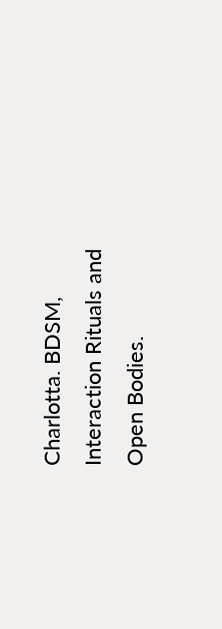Charlotta. BDSM, Interaction Rituals and Open Bodies.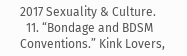2017 Sexuality & Culture.
  11. “Bondage and BDSM Conventions.” Kink Lovers,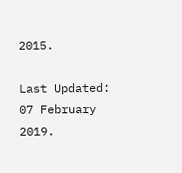2015.

Last Updated: 07 February 2019.